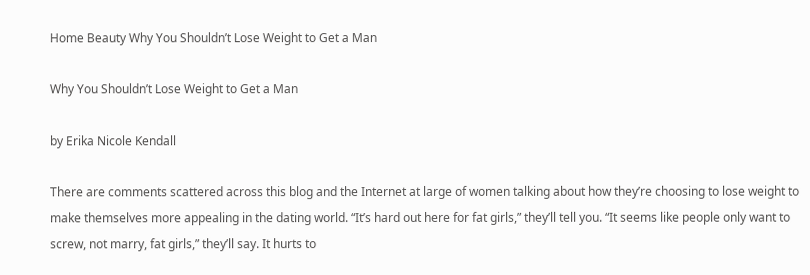Home Beauty Why You Shouldn’t Lose Weight to Get a Man

Why You Shouldn’t Lose Weight to Get a Man

by Erika Nicole Kendall

There are comments scattered across this blog and the Internet at large of women talking about how they’re choosing to lose weight to make themselves more appealing in the dating world. “It’s hard out here for fat girls,” they’ll tell you. “It seems like people only want to screw, not marry, fat girls,” they’ll say. It hurts to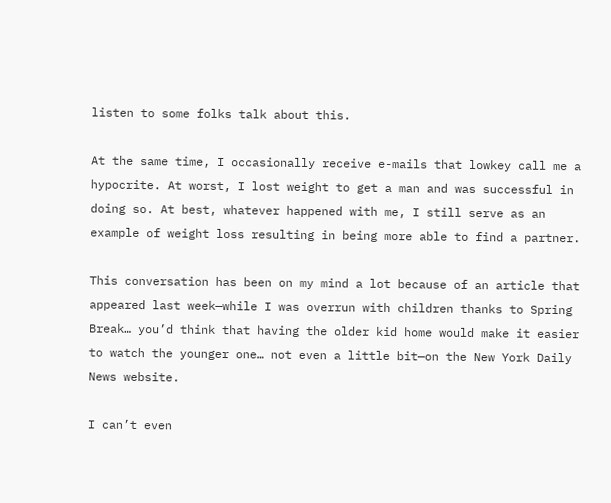listen to some folks talk about this.

At the same time, I occasionally receive e-mails that lowkey call me a hypocrite. At worst, I lost weight to get a man and was successful in doing so. At best, whatever happened with me, I still serve as an example of weight loss resulting in being more able to find a partner.

This conversation has been on my mind a lot because of an article that appeared last week—while I was overrun with children thanks to Spring Break… you’d think that having the older kid home would make it easier to watch the younger one… not even a little bit—on the New York Daily News website.

I can’t even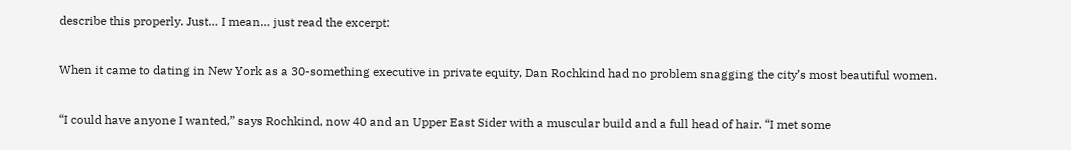describe this properly. Just… I mean… just read the excerpt:

When it came to dating in New York as a 30-something executive in private equity, Dan Rochkind had no problem snagging the city’s most beautiful women.

“I could have anyone I wanted,” says Rochkind, now 40 and an Upper East Sider with a muscular build and a full head of hair. “I met some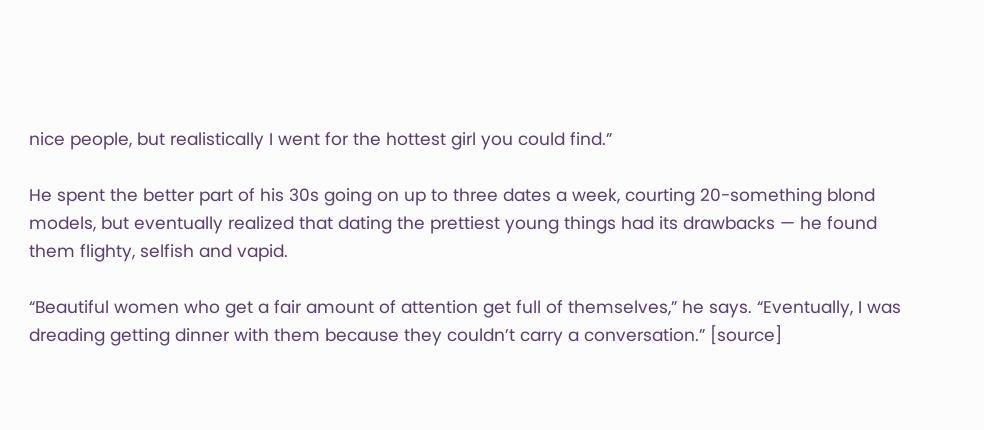nice people, but realistically I went for the hottest girl you could find.”

He spent the better part of his 30s going on up to three dates a week, courting 20-something blond models, but eventually realized that dating the prettiest young things had its drawbacks — he found them flighty, selfish and vapid.

“Beautiful women who get a fair amount of attention get full of themselves,” he says. “Eventually, I was dreading getting dinner with them because they couldn’t carry a conversation.” [source]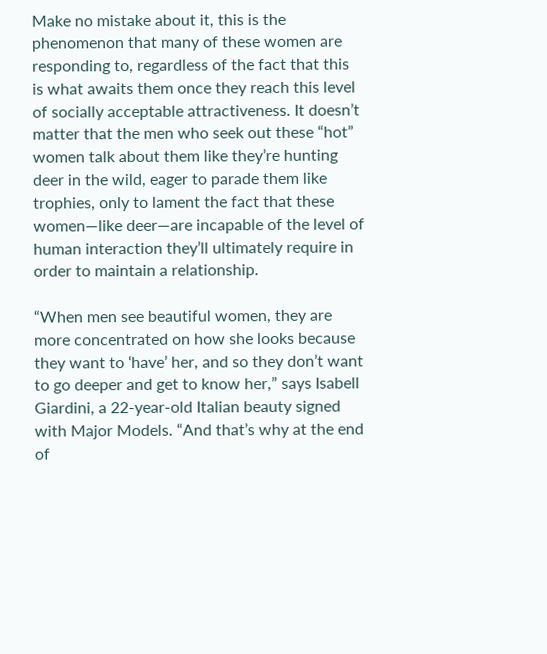Make no mistake about it, this is the phenomenon that many of these women are responding to, regardless of the fact that this is what awaits them once they reach this level of socially acceptable attractiveness. It doesn’t matter that the men who seek out these “hot” women talk about them like they’re hunting deer in the wild, eager to parade them like trophies, only to lament the fact that these women—like deer—are incapable of the level of human interaction they’ll ultimately require in order to maintain a relationship.

“When men see beautiful women, they are more concentrated on how she looks because they want to ‘have’ her, and so they don’t want to go deeper and get to know her,” says Isabell Giardini, a 22-year-old Italian beauty signed with Major Models. “And that’s why at the end of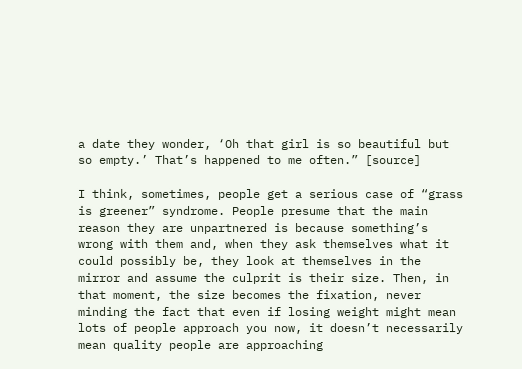a date they wonder, ‘Oh that girl is so beautiful but so empty.’ That’s happened to me often.” [source]

I think, sometimes, people get a serious case of “grass is greener” syndrome. People presume that the main reason they are unpartnered is because something’s wrong with them and, when they ask themselves what it could possibly be, they look at themselves in the mirror and assume the culprit is their size. Then, in that moment, the size becomes the fixation, never minding the fact that even if losing weight might mean lots of people approach you now, it doesn’t necessarily mean quality people are approaching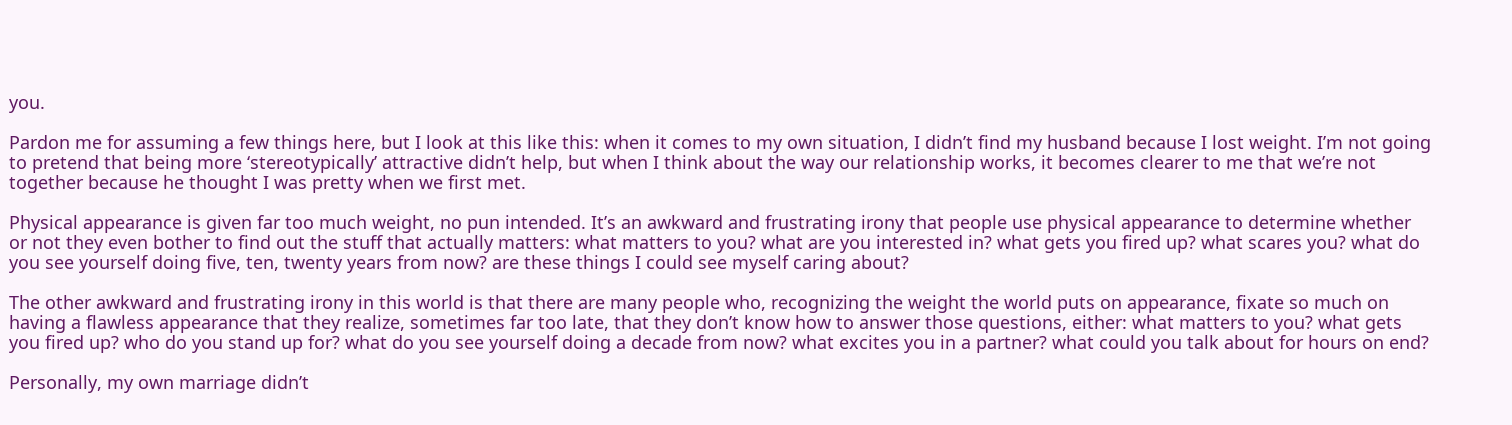you.

Pardon me for assuming a few things here, but I look at this like this: when it comes to my own situation, I didn’t find my husband because I lost weight. I’m not going to pretend that being more ‘stereotypically’ attractive didn’t help, but when I think about the way our relationship works, it becomes clearer to me that we’re not together because he thought I was pretty when we first met.

Physical appearance is given far too much weight, no pun intended. It’s an awkward and frustrating irony that people use physical appearance to determine whether or not they even bother to find out the stuff that actually matters: what matters to you? what are you interested in? what gets you fired up? what scares you? what do you see yourself doing five, ten, twenty years from now? are these things I could see myself caring about?

The other awkward and frustrating irony in this world is that there are many people who, recognizing the weight the world puts on appearance, fixate so much on having a flawless appearance that they realize, sometimes far too late, that they don’t know how to answer those questions, either: what matters to you? what gets you fired up? who do you stand up for? what do you see yourself doing a decade from now? what excites you in a partner? what could you talk about for hours on end?

Personally, my own marriage didn’t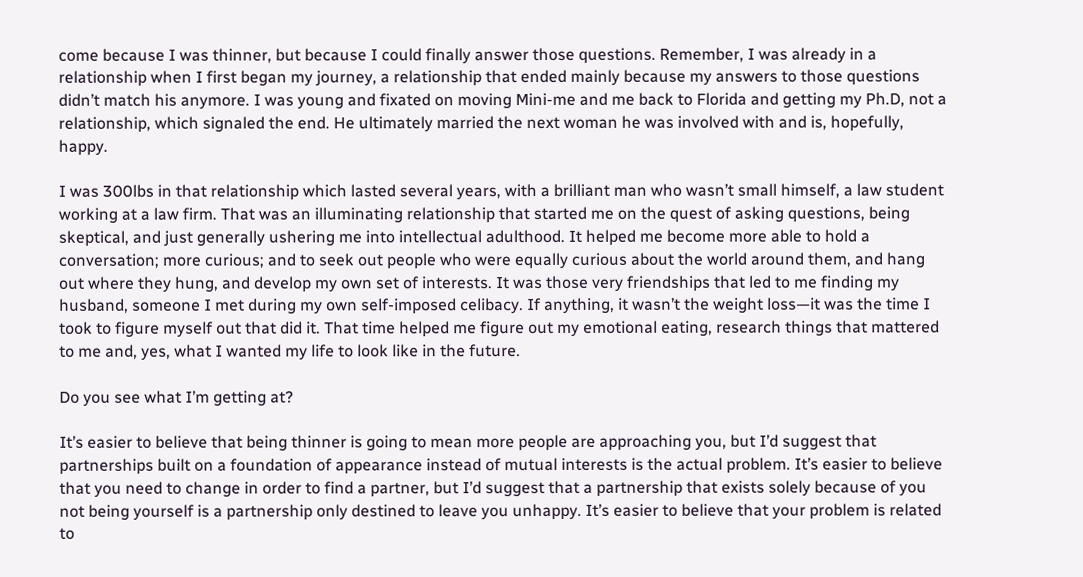come because I was thinner, but because I could finally answer those questions. Remember, I was already in a relationship when I first began my journey, a relationship that ended mainly because my answers to those questions didn’t match his anymore. I was young and fixated on moving Mini-me and me back to Florida and getting my Ph.D, not a relationship, which signaled the end. He ultimately married the next woman he was involved with and is, hopefully, happy.

I was 300lbs in that relationship which lasted several years, with a brilliant man who wasn’t small himself, a law student working at a law firm. That was an illuminating relationship that started me on the quest of asking questions, being skeptical, and just generally ushering me into intellectual adulthood. It helped me become more able to hold a conversation; more curious; and to seek out people who were equally curious about the world around them, and hang out where they hung, and develop my own set of interests. It was those very friendships that led to me finding my husband, someone I met during my own self-imposed celibacy. If anything, it wasn’t the weight loss—it was the time I took to figure myself out that did it. That time helped me figure out my emotional eating, research things that mattered to me and, yes, what I wanted my life to look like in the future.

Do you see what I’m getting at?

It’s easier to believe that being thinner is going to mean more people are approaching you, but I’d suggest that partnerships built on a foundation of appearance instead of mutual interests is the actual problem. It’s easier to believe that you need to change in order to find a partner, but I’d suggest that a partnership that exists solely because of you not being yourself is a partnership only destined to leave you unhappy. It’s easier to believe that your problem is related to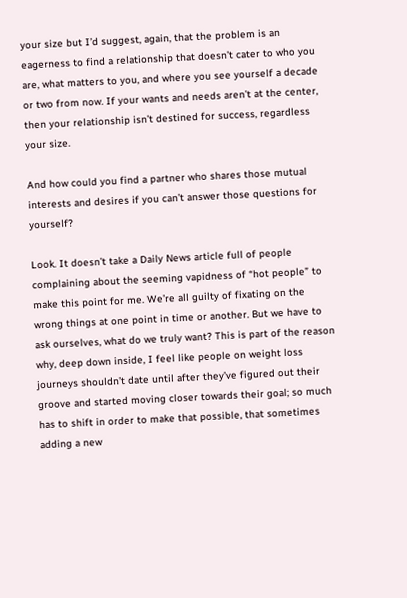your size but I’d suggest, again, that the problem is an eagerness to find a relationship that doesn’t cater to who you are, what matters to you, and where you see yourself a decade or two from now. If your wants and needs aren’t at the center, then your relationship isn’t destined for success, regardless your size.

And how could you find a partner who shares those mutual interests and desires if you can’t answer those questions for yourself?

Look. It doesn’t take a Daily News article full of people complaining about the seeming vapidness of “hot people” to make this point for me. We’re all guilty of fixating on the wrong things at one point in time or another. But we have to ask ourselves, what do we truly want? This is part of the reason why, deep down inside, I feel like people on weight loss journeys shouldn’t date until after they’ve figured out their groove and started moving closer towards their goal; so much has to shift in order to make that possible, that sometimes adding a new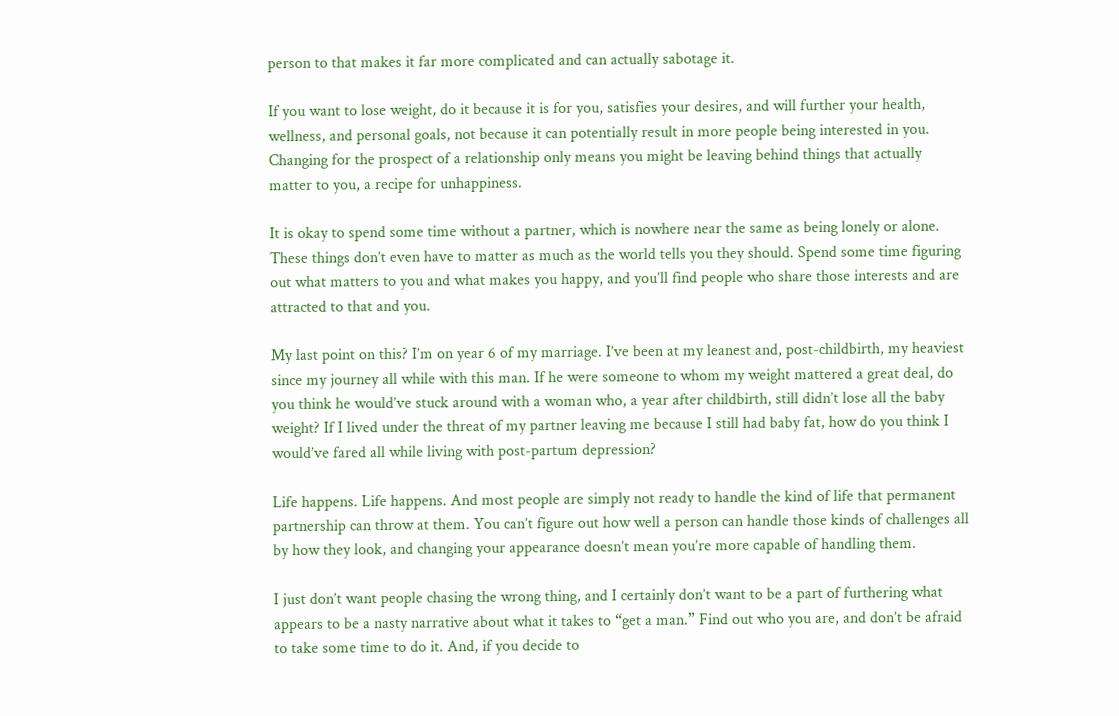person to that makes it far more complicated and can actually sabotage it.

If you want to lose weight, do it because it is for you, satisfies your desires, and will further your health, wellness, and personal goals, not because it can potentially result in more people being interested in you. Changing for the prospect of a relationship only means you might be leaving behind things that actually matter to you, a recipe for unhappiness.

It is okay to spend some time without a partner, which is nowhere near the same as being lonely or alone. These things don’t even have to matter as much as the world tells you they should. Spend some time figuring out what matters to you and what makes you happy, and you’ll find people who share those interests and are attracted to that and you.

My last point on this? I’m on year 6 of my marriage. I’ve been at my leanest and, post-childbirth, my heaviest since my journey all while with this man. If he were someone to whom my weight mattered a great deal, do you think he would’ve stuck around with a woman who, a year after childbirth, still didn’t lose all the baby weight? If I lived under the threat of my partner leaving me because I still had baby fat, how do you think I would’ve fared all while living with post-partum depression?

Life happens. Life happens. And most people are simply not ready to handle the kind of life that permanent partnership can throw at them. You can’t figure out how well a person can handle those kinds of challenges all by how they look, and changing your appearance doesn’t mean you’re more capable of handling them.

I just don’t want people chasing the wrong thing, and I certainly don’t want to be a part of furthering what appears to be a nasty narrative about what it takes to “get a man.” Find out who you are, and don’t be afraid to take some time to do it. And, if you decide to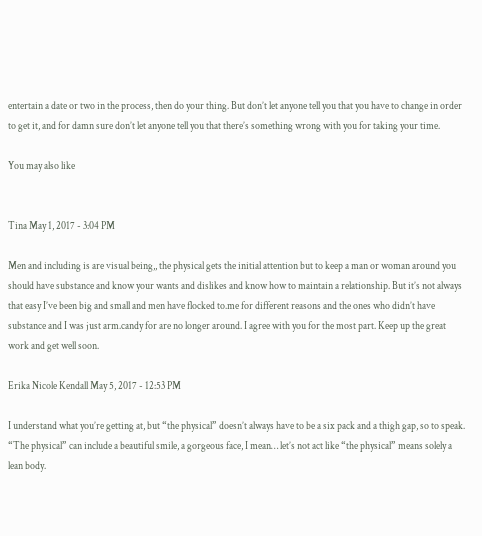entertain a date or two in the process, then do your thing. But don’t let anyone tell you that you have to change in order to get it, and for damn sure don’t let anyone tell you that there’s something wrong with you for taking your time.

You may also like


Tina May 1, 2017 - 3:04 PM

Men and including is are visual being,, the physical gets the initial attention but to keep a man or woman around you should have substance and know your wants and dislikes and know how to maintain a relationship. But it’s not always that easy I’ve been big and small and men have flocked to.me for different reasons and the ones who didn’t have substance and I was just arm.candy for are no longer around. I agree with you for the most part. Keep up the great work and get well soon.

Erika Nicole Kendall May 5, 2017 - 12:53 PM

I understand what you’re getting at, but “the physical” doesn’t always have to be a six pack and a thigh gap, so to speak. “The physical” can include a beautiful smile, a gorgeous face, I mean… let’s not act like “the physical” means solely a lean body.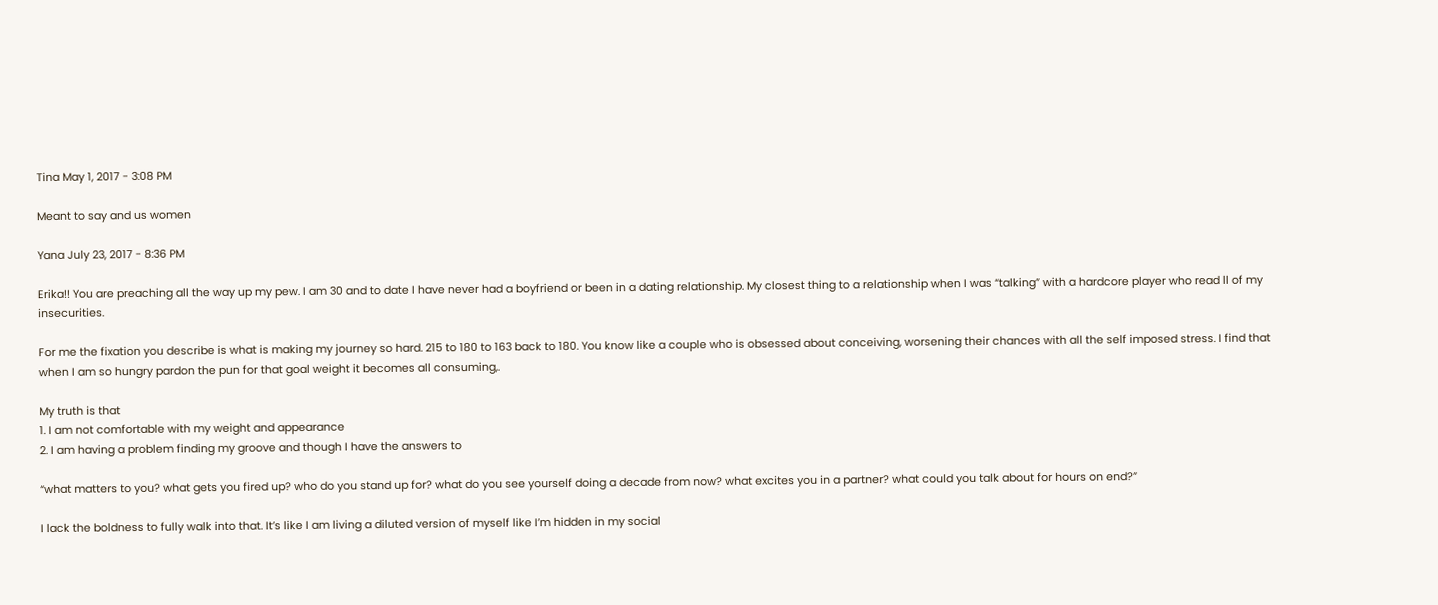Tina May 1, 2017 - 3:08 PM

Meant to say and us women

Yana July 23, 2017 - 8:36 PM

Erika!! You are preaching all the way up my pew. I am 30 and to date I have never had a boyfriend or been in a dating relationship. My closest thing to a relationship when I was “talking” with a hardcore player who read ll of my insecurities.

For me the fixation you describe is what is making my journey so hard. 215 to 180 to 163 back to 180. You know like a couple who is obsessed about conceiving, worsening their chances with all the self imposed stress. I find that when I am so hungry pardon the pun for that goal weight it becomes all consuming,.

My truth is that
1. I am not comfortable with my weight and appearance
2. I am having a problem finding my groove and though I have the answers to

“what matters to you? what gets you fired up? who do you stand up for? what do you see yourself doing a decade from now? what excites you in a partner? what could you talk about for hours on end?”

I lack the boldness to fully walk into that. It’s like I am living a diluted version of myself like I’m hidden in my social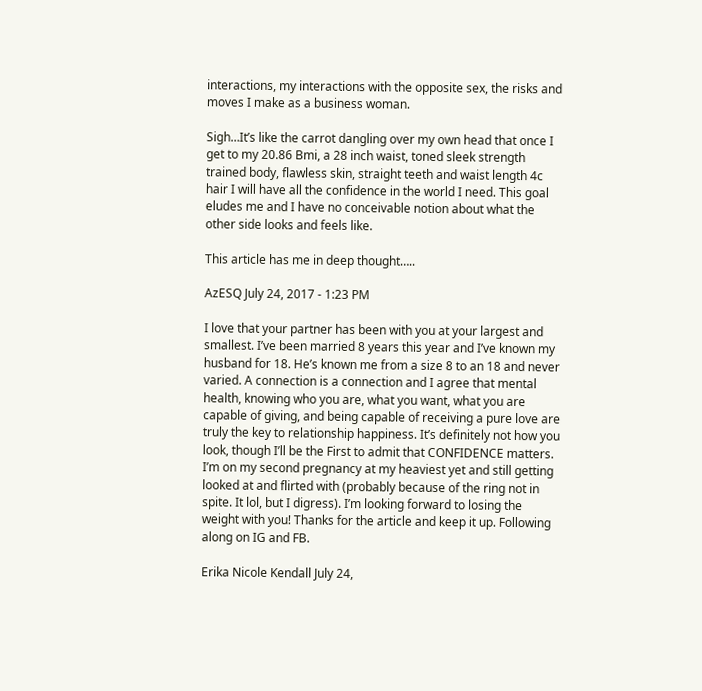interactions, my interactions with the opposite sex, the risks and moves I make as a business woman.

Sigh…It’s like the carrot dangling over my own head that once I get to my 20.86 Bmi, a 28 inch waist, toned sleek strength trained body, flawless skin, straight teeth and waist length 4c hair I will have all the confidence in the world I need. This goal eludes me and I have no conceivable notion about what the other side looks and feels like.

This article has me in deep thought…..

AzESQ July 24, 2017 - 1:23 PM

I love that your partner has been with you at your largest and smallest. I’ve been married 8 years this year and I’ve known my husband for 18. He’s known me from a size 8 to an 18 and never varied. A connection is a connection and I agree that mental health, knowing who you are, what you want, what you are capable of giving, and being capable of receiving a pure love are truly the key to relationship happiness. It’s definitely not how you look, though I’ll be the First to admit that CONFIDENCE matters. I’m on my second pregnancy at my heaviest yet and still getting looked at and flirted with (probably because of the ring not in spite. It lol, but I digress). I’m looking forward to losing the weight with you! Thanks for the article and keep it up. Following along on IG and FB.

Erika Nicole Kendall July 24,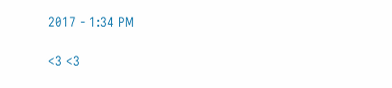2017 - 1:34 PM

<3 <3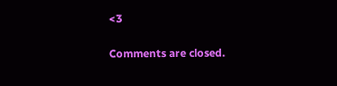<3

Comments are closed.